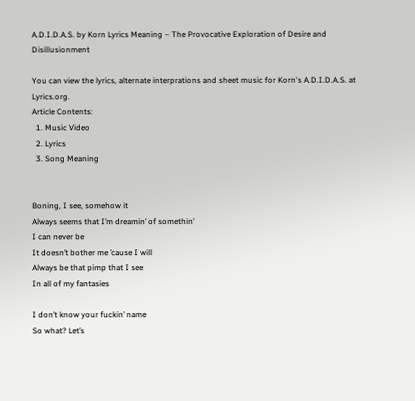A.D.I.D.A.S. by Korn Lyrics Meaning – The Provocative Exploration of Desire and Disillusionment

You can view the lyrics, alternate interprations and sheet music for Korn's A.D.I.D.A.S. at Lyrics.org.
Article Contents:
  1. Music Video
  2. Lyrics
  3. Song Meaning


Boning, I see, somehow it
Always seems that I’m dreamin’ of somethin’
I can never be
It doesn’t bother me ’cause I will
Always be that pimp that I see
In all of my fantasies

I don’t know your fuckin’ name
So what? Let’s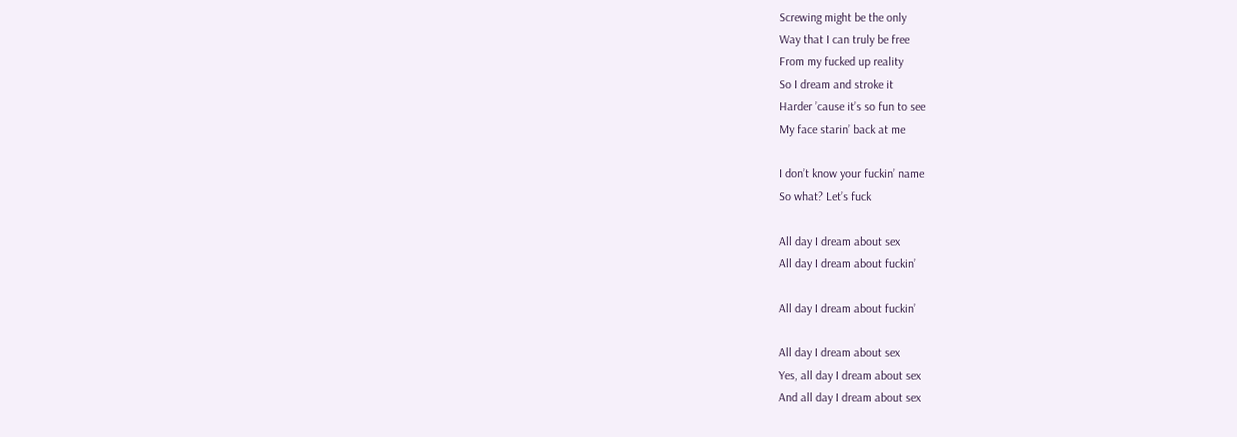Screwing might be the only
Way that I can truly be free
From my fucked up reality
So I dream and stroke it
Harder ’cause it’s so fun to see
My face starin’ back at me

I don’t know your fuckin’ name
So what? Let’s fuck

All day I dream about sex
All day I dream about fuckin’

All day I dream about fuckin’

All day I dream about sex
Yes, all day I dream about sex
And all day I dream about sex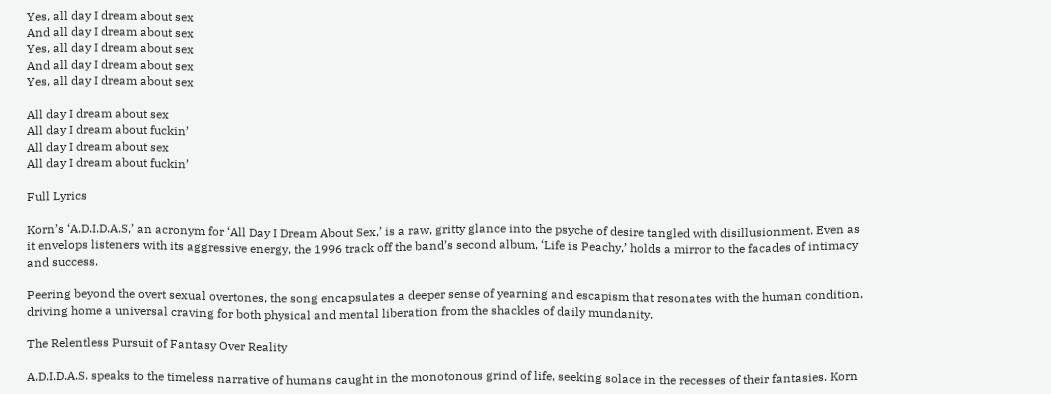Yes, all day I dream about sex
And all day I dream about sex
Yes, all day I dream about sex
And all day I dream about sex
Yes, all day I dream about sex

All day I dream about sex
All day I dream about fuckin’
All day I dream about sex
All day I dream about fuckin’

Full Lyrics

Korn’s ‘A.D.I.D.A.S,’ an acronym for ‘All Day I Dream About Sex,’ is a raw, gritty glance into the psyche of desire tangled with disillusionment. Even as it envelops listeners with its aggressive energy, the 1996 track off the band’s second album, ‘Life is Peachy,’ holds a mirror to the facades of intimacy and success.

Peering beyond the overt sexual overtones, the song encapsulates a deeper sense of yearning and escapism that resonates with the human condition, driving home a universal craving for both physical and mental liberation from the shackles of daily mundanity.

The Relentless Pursuit of Fantasy Over Reality

A.D.I.D.A.S. speaks to the timeless narrative of humans caught in the monotonous grind of life, seeking solace in the recesses of their fantasies. Korn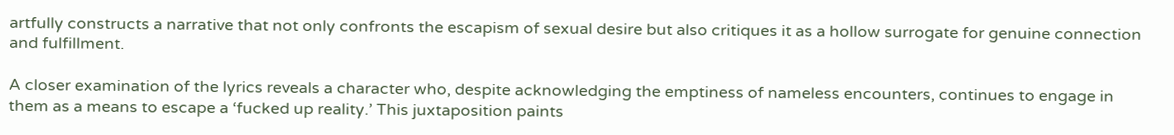artfully constructs a narrative that not only confronts the escapism of sexual desire but also critiques it as a hollow surrogate for genuine connection and fulfillment.

A closer examination of the lyrics reveals a character who, despite acknowledging the emptiness of nameless encounters, continues to engage in them as a means to escape a ‘fucked up reality.’ This juxtaposition paints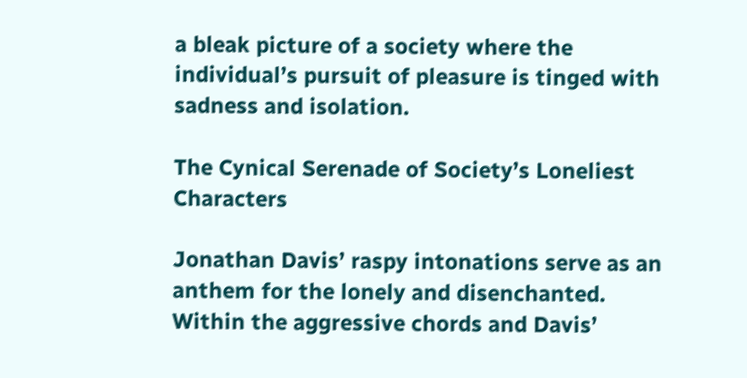a bleak picture of a society where the individual’s pursuit of pleasure is tinged with sadness and isolation.

The Cynical Serenade of Society’s Loneliest Characters

Jonathan Davis’ raspy intonations serve as an anthem for the lonely and disenchanted. Within the aggressive chords and Davis’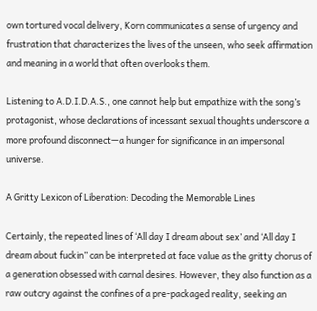own tortured vocal delivery, Korn communicates a sense of urgency and frustration that characterizes the lives of the unseen, who seek affirmation and meaning in a world that often overlooks them.

Listening to A.D.I.D.A.S., one cannot help but empathize with the song’s protagonist, whose declarations of incessant sexual thoughts underscore a more profound disconnect—a hunger for significance in an impersonal universe.

A Gritty Lexicon of Liberation: Decoding the Memorable Lines

Certainly, the repeated lines of ‘All day I dream about sex’ and ‘All day I dream about fuckin” can be interpreted at face value as the gritty chorus of a generation obsessed with carnal desires. However, they also function as a raw outcry against the confines of a pre-packaged reality, seeking an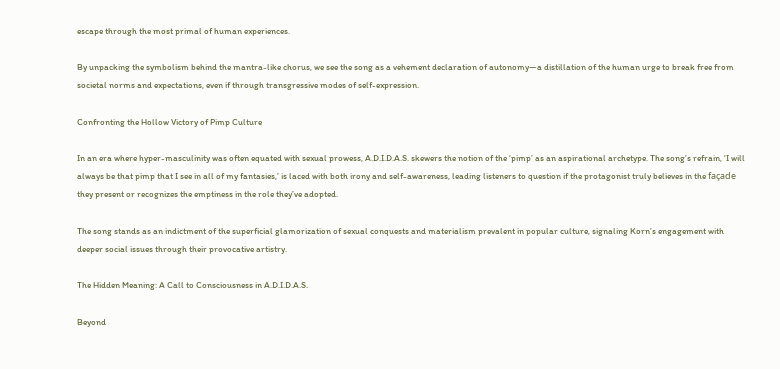escape through the most primal of human experiences.

By unpacking the symbolism behind the mantra-like chorus, we see the song as a vehement declaration of autonomy—a distillation of the human urge to break free from societal norms and expectations, even if through transgressive modes of self-expression.

Confronting the Hollow Victory of Pimp Culture

In an era where hyper-masculinity was often equated with sexual prowess, A.D.I.D.A.S. skewers the notion of the ‘pimp’ as an aspirational archetype. The song’s refrain, ‘I will always be that pimp that I see in all of my fantasies,’ is laced with both irony and self-awareness, leading listeners to question if the protagonist truly believes in the façade they present or recognizes the emptiness in the role they’ve adopted.

The song stands as an indictment of the superficial glamorization of sexual conquests and materialism prevalent in popular culture, signaling Korn’s engagement with deeper social issues through their provocative artistry.

The Hidden Meaning: A Call to Consciousness in A.D.I.D.A.S.

Beyond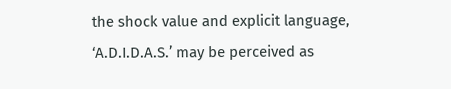the shock value and explicit language, ‘A.D.I.D.A.S.’ may be perceived as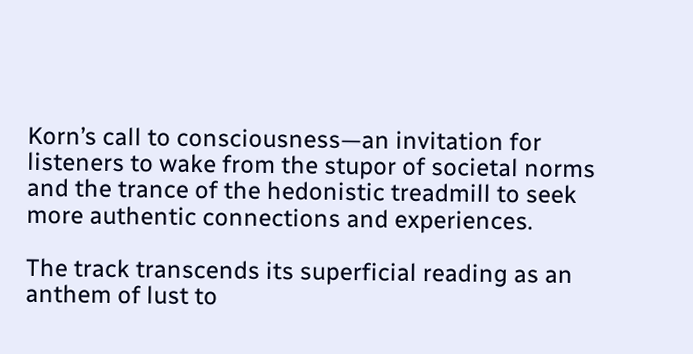Korn’s call to consciousness—an invitation for listeners to wake from the stupor of societal norms and the trance of the hedonistic treadmill to seek more authentic connections and experiences.

The track transcends its superficial reading as an anthem of lust to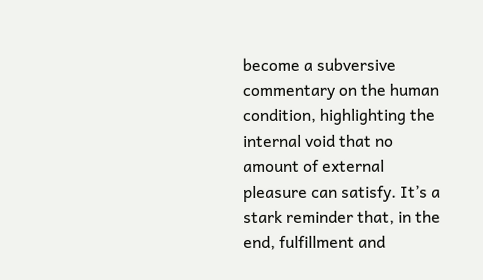become a subversive commentary on the human condition, highlighting the internal void that no amount of external pleasure can satisfy. It’s a stark reminder that, in the end, fulfillment and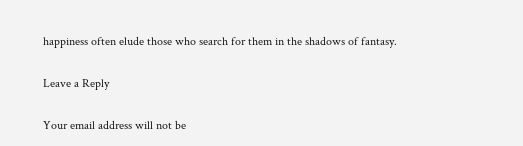happiness often elude those who search for them in the shadows of fantasy.

Leave a Reply

Your email address will not be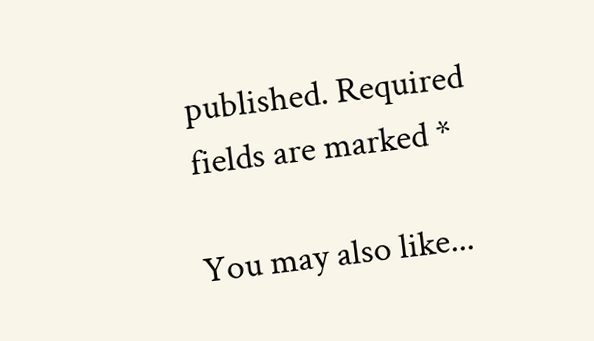published. Required fields are marked *

You may also like...